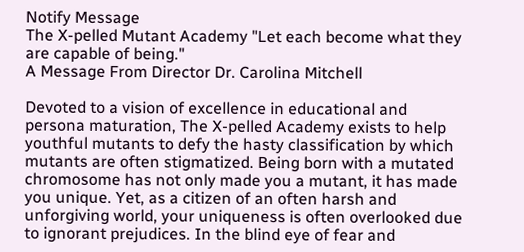Notify Message
The X-pelled Mutant Academy "Let each become what they are capable of being."
A Message From Director Dr. Carolina Mitchell

Devoted to a vision of excellence in educational and persona maturation, The X-pelled Academy exists to help youthful mutants to defy the hasty classification by which mutants are often stigmatized. Being born with a mutated chromosome has not only made you a mutant, it has made you unique. Yet, as a citizen of an often harsh and unforgiving world, your uniqueness is often overlooked due to ignorant prejudices. In the blind eye of fear and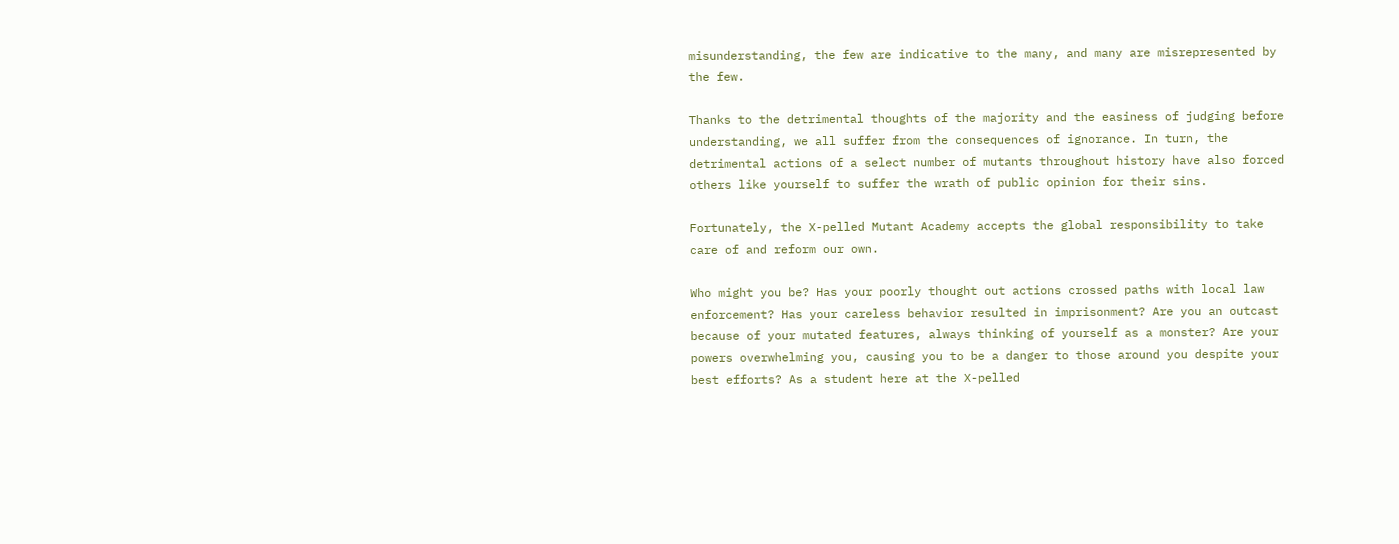misunderstanding, the few are indicative to the many, and many are misrepresented by the few.

Thanks to the detrimental thoughts of the majority and the easiness of judging before understanding, we all suffer from the consequences of ignorance. In turn, the detrimental actions of a select number of mutants throughout history have also forced others like yourself to suffer the wrath of public opinion for their sins.

Fortunately, the X-pelled Mutant Academy accepts the global responsibility to take care of and reform our own.

Who might you be? Has your poorly thought out actions crossed paths with local law enforcement? Has your careless behavior resulted in imprisonment? Are you an outcast because of your mutated features, always thinking of yourself as a monster? Are your powers overwhelming you, causing you to be a danger to those around you despite your best efforts? As a student here at the X-pelled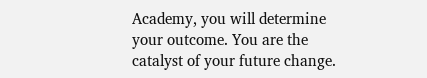Academy, you will determine your outcome. You are the catalyst of your future change.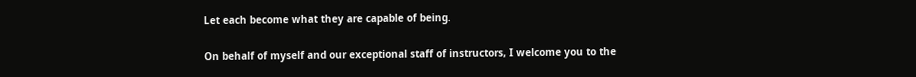Let each become what they are capable of being.

On behalf of myself and our exceptional staff of instructors, I welcome you to the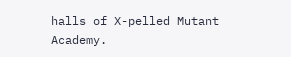halls of X-pelled Mutant Academy.